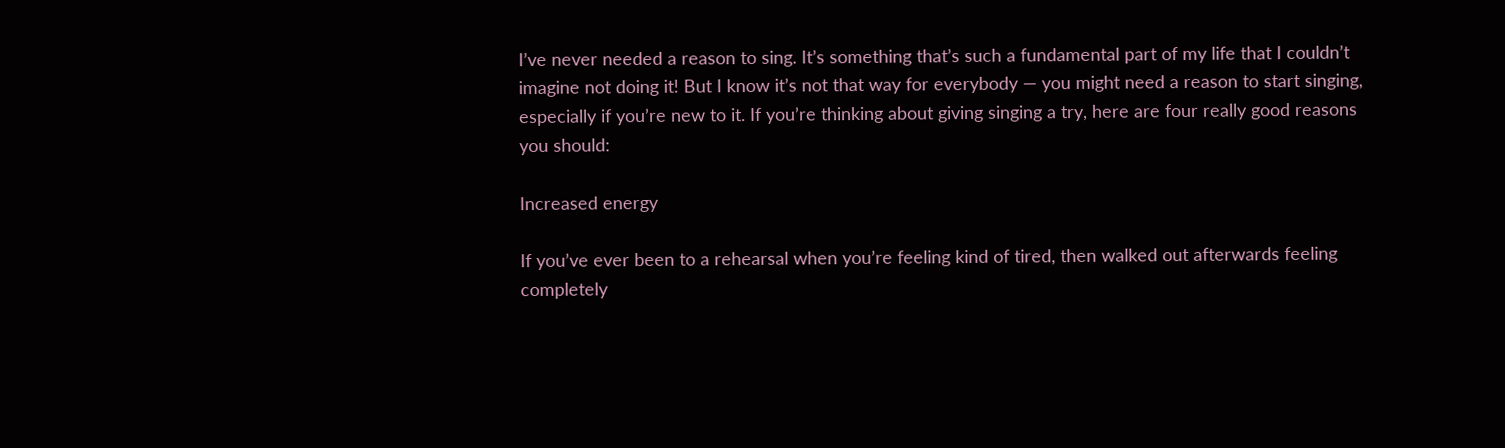I’ve never needed a reason to sing. It’s something that’s such a fundamental part of my life that I couldn’t imagine not doing it! But I know it’s not that way for everybody — you might need a reason to start singing, especially if you’re new to it. If you’re thinking about giving singing a try, here are four really good reasons you should:

Increased energy

If you’ve ever been to a rehearsal when you’re feeling kind of tired, then walked out afterwards feeling completely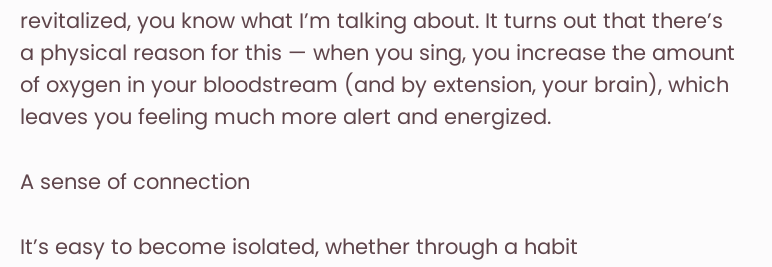revitalized, you know what I’m talking about. It turns out that there’s a physical reason for this — when you sing, you increase the amount of oxygen in your bloodstream (and by extension, your brain), which leaves you feeling much more alert and energized.

A sense of connection

It’s easy to become isolated, whether through a habit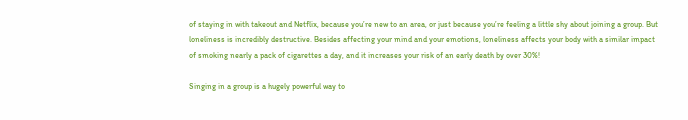of staying in with takeout and Netflix, because you’re new to an area, or just because you’re feeling a little shy about joining a group. But loneliness is incredibly destructive. Besides affecting your mind and your emotions, loneliness affects your body with a similar impact of smoking nearly a pack of cigarettes a day, and it increases your risk of an early death by over 30%!

Singing in a group is a hugely powerful way to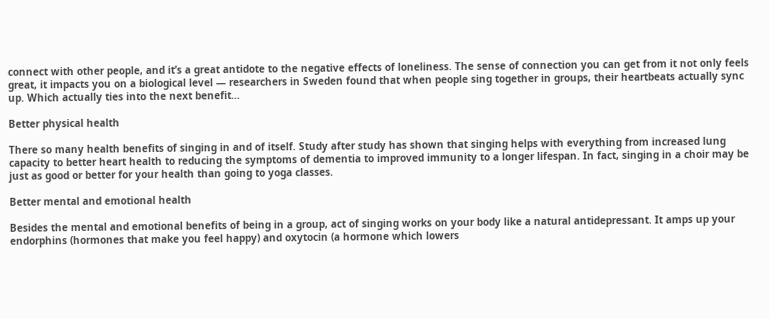connect with other people, and it’s a great antidote to the negative effects of loneliness. The sense of connection you can get from it not only feels great, it impacts you on a biological level — researchers in Sweden found that when people sing together in groups, their heartbeats actually sync up. Which actually ties into the next benefit…

Better physical health

There so many health benefits of singing in and of itself. Study after study has shown that singing helps with everything from increased lung capacity to better heart health to reducing the symptoms of dementia to improved immunity to a longer lifespan. In fact, singing in a choir may be just as good or better for your health than going to yoga classes.

Better mental and emotional health

Besides the mental and emotional benefits of being in a group, act of singing works on your body like a natural antidepressant. It amps up your endorphins (hormones that make you feel happy) and oxytocin (a hormone which lowers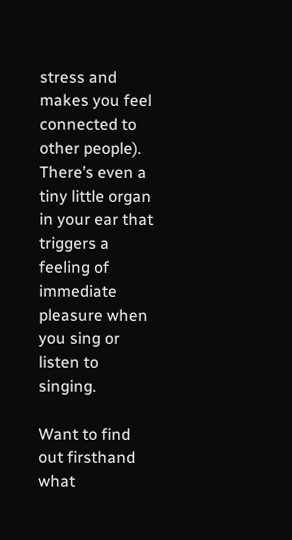stress and makes you feel connected to other people). There’s even a tiny little organ in your ear that triggers a feeling of immediate pleasure when you sing or listen to singing.

Want to find out firsthand what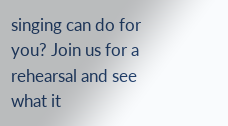singing can do for you? Join us for a rehearsal and see what it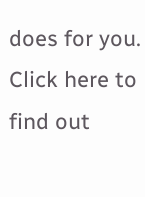does for you. Click here to find out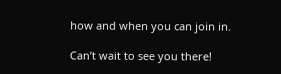how and when you can join in.

Can’t wait to see you there!